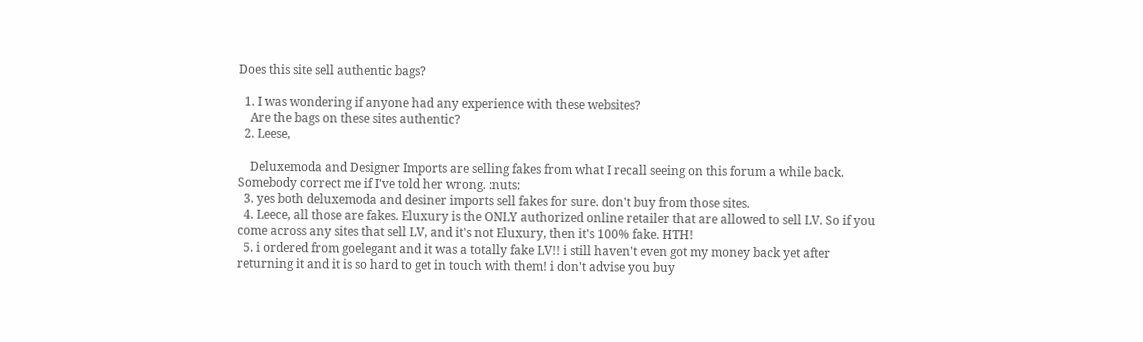Does this site sell authentic bags?

  1. I was wondering if anyone had any experience with these websites?
    Are the bags on these sites authentic?
  2. Leese,

    Deluxemoda and Designer Imports are selling fakes from what I recall seeing on this forum a while back. Somebody correct me if I've told her wrong. :nuts:
  3. yes both deluxemoda and desiner imports sell fakes for sure. don't buy from those sites.
  4. Leece, all those are fakes. Eluxury is the ONLY authorized online retailer that are allowed to sell LV. So if you come across any sites that sell LV, and it's not Eluxury, then it's 100% fake. HTH!
  5. i ordered from goelegant and it was a totally fake LV!! i still haven't even got my money back yet after returning it and it is so hard to get in touch with them! i don't advise you buy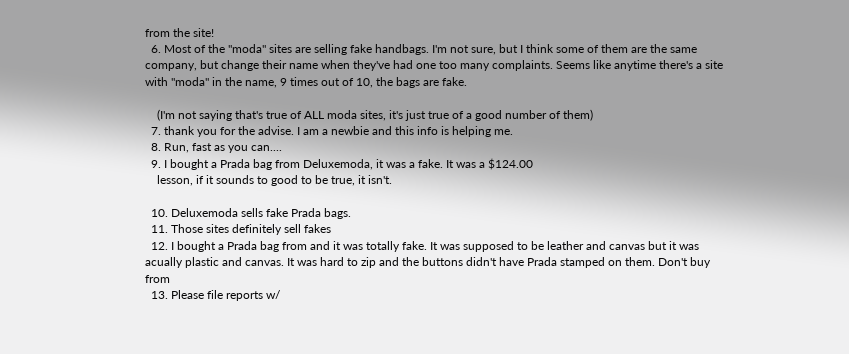from the site!
  6. Most of the "moda" sites are selling fake handbags. I'm not sure, but I think some of them are the same company, but change their name when they've had one too many complaints. Seems like anytime there's a site with "moda" in the name, 9 times out of 10, the bags are fake.

    (I'm not saying that's true of ALL moda sites, it's just true of a good number of them)
  7. thank you for the advise. I am a newbie and this info is helping me.
  8. Run, fast as you can....
  9. I bought a Prada bag from Deluxemoda, it was a fake. It was a $124.00
    lesson, if it sounds to good to be true, it isn't.

  10. Deluxemoda sells fake Prada bags.
  11. Those sites definitely sell fakes
  12. I bought a Prada bag from and it was totally fake. It was supposed to be leather and canvas but it was acually plastic and canvas. It was hard to zip and the buttons didn't have Prada stamped on them. Don't buy from
  13. Please file reports w/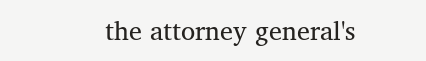the attorney general's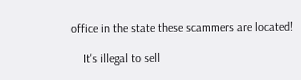office in the state these scammers are located!

    It's illegal to sell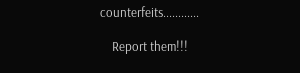counterfeits............

    Report them!!!